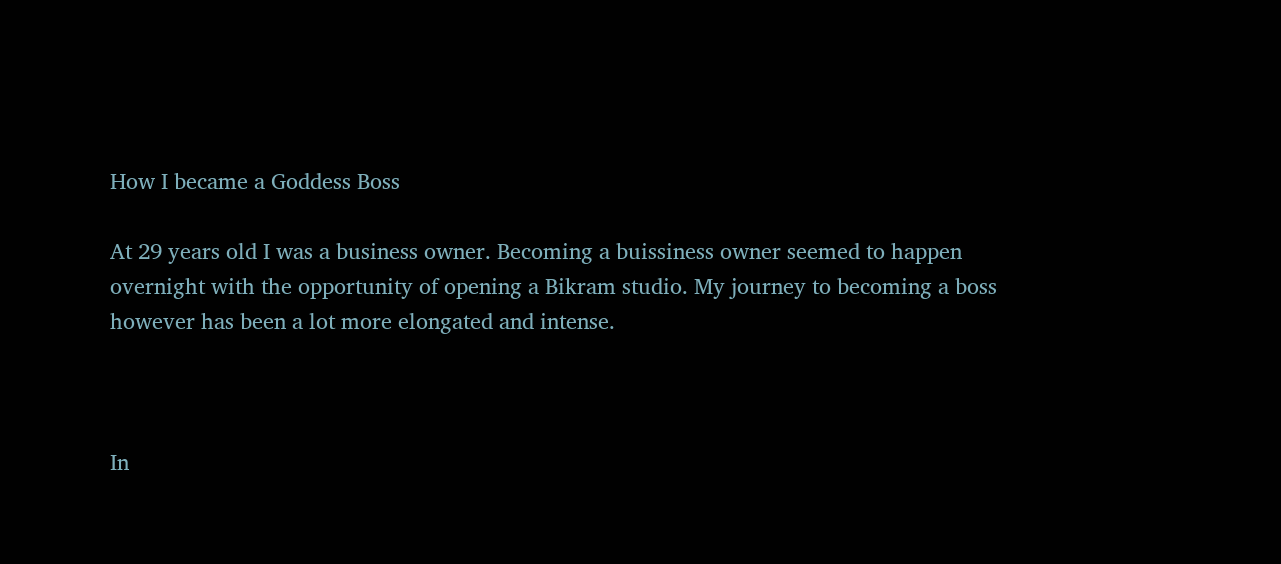How I became a Goddess Boss

At 29 years old I was a business owner. Becoming a buissiness owner seemed to happen overnight with the opportunity of opening a Bikram studio. My journey to becoming a boss however has been a lot more elongated and intense.



In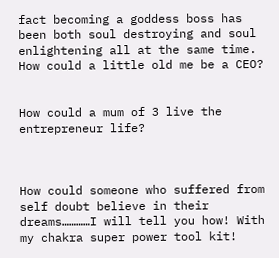fact becoming a goddess boss has been both soul destroying and soul enlightening all at the same time. How could a little old me be a CEO?


How could a mum of 3 live the entrepreneur life?



How could someone who suffered from self doubt believe in their dreams…………I will tell you how! With my chakra super power tool kit!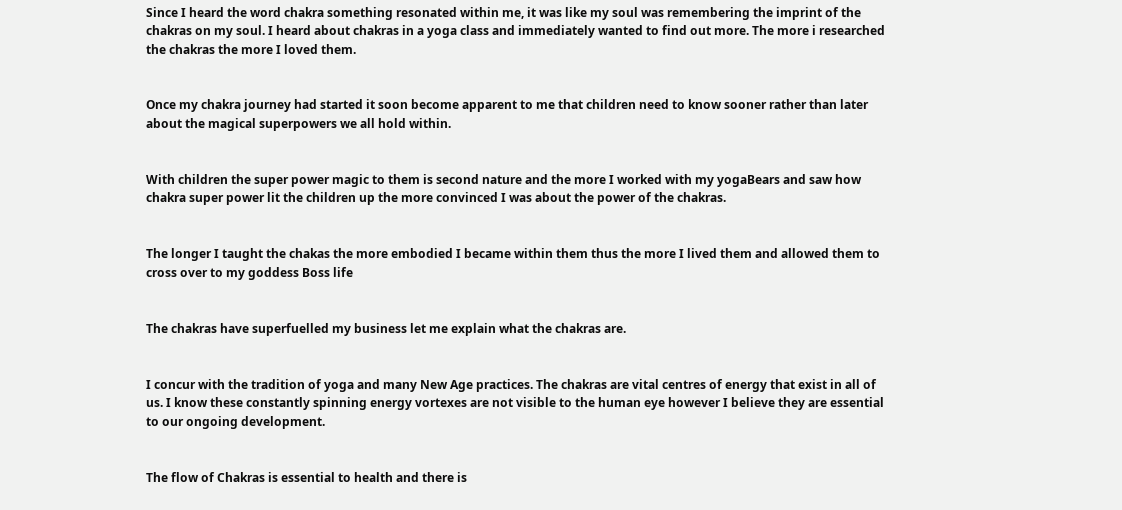Since I heard the word chakra something resonated within me, it was like my soul was remembering the imprint of the chakras on my soul. I heard about chakras in a yoga class and immediately wanted to find out more. The more i researched the chakras the more I loved them.


Once my chakra journey had started it soon become apparent to me that children need to know sooner rather than later about the magical superpowers we all hold within.


With children the super power magic to them is second nature and the more I worked with my yogaBears and saw how chakra super power lit the children up the more convinced I was about the power of the chakras.


The longer I taught the chakas the more embodied I became within them thus the more I lived them and allowed them to cross over to my goddess Boss life


The chakras have superfuelled my business let me explain what the chakras are.


I concur with the tradition of yoga and many New Age practices. The chakras are vital centres of energy that exist in all of us. I know these constantly spinning energy vortexes are not visible to the human eye however I believe they are essential to our ongoing development.


The flow of Chakras is essential to health and there is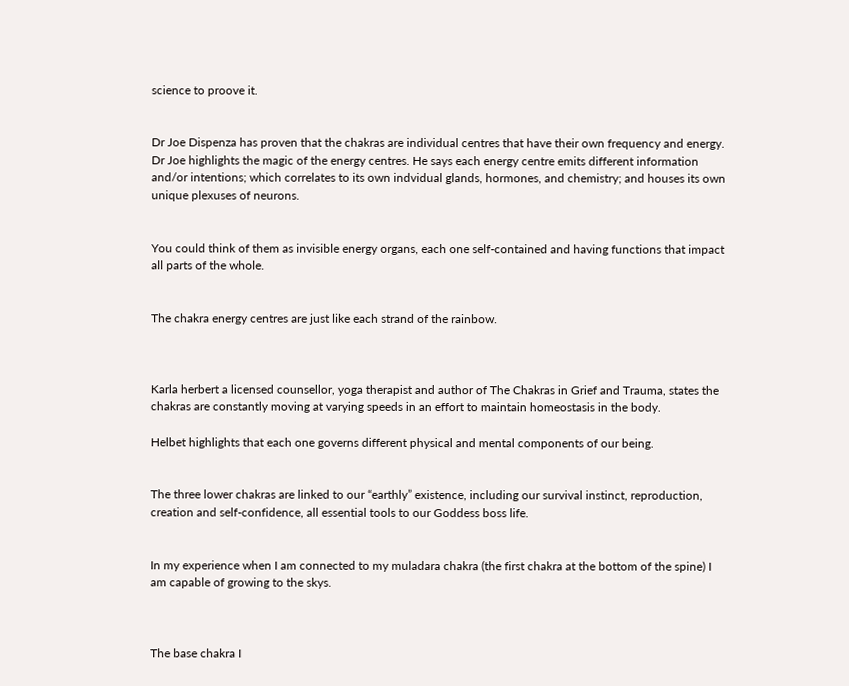science to proove it.


Dr Joe Dispenza has proven that the chakras are individual centres that have their own frequency and energy. Dr Joe highlights the magic of the energy centres. He says each energy centre emits different information and/or intentions; which correlates to its own indvidual glands, hormones, and chemistry; and houses its own unique plexuses of neurons.


You could think of them as invisible energy organs, each one self-contained and having functions that impact all parts of the whole.


The chakra energy centres are just like each strand of the rainbow.



Karla herbert a licensed counsellor, yoga therapist and author of The Chakras in Grief and Trauma, states the chakras are constantly moving at varying speeds in an effort to maintain homeostasis in the body.

Helbet highlights that each one governs different physical and mental components of our being.


The three lower chakras are linked to our “earthly” existence, including our survival instinct, reproduction, creation and self-confidence, all essential tools to our Goddess boss life.


In my experience when I am connected to my muladara chakra (the first chakra at the bottom of the spine) I am capable of growing to the skys.



The base chakra I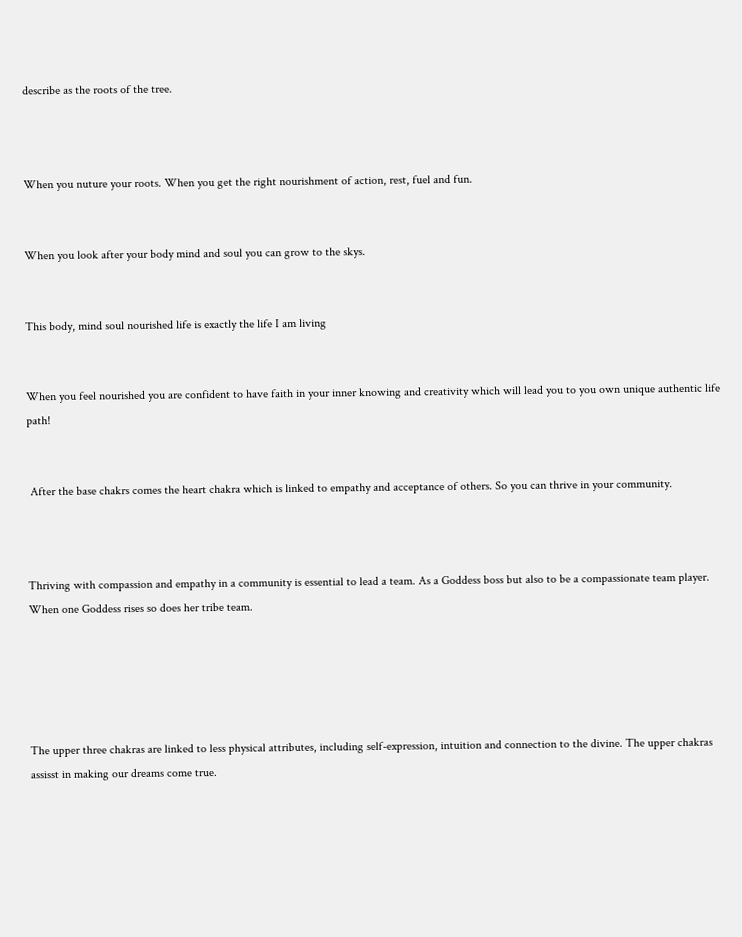describe as the roots of the tree.



When you nuture your roots. When you get the right nourishment of action, rest, fuel and fun.


When you look after your body mind and soul you can grow to the skys.


This body, mind soul nourished life is exactly the life I am living


When you feel nourished you are confident to have faith in your inner knowing and creativity which will lead you to you own unique authentic life path!


 After the base chakrs comes the heart chakra which is linked to empathy and acceptance of others. So you can thrive in your community.



Thriving with compassion and empathy in a community is essential to lead a team. As a Goddess boss but also to be a compassionate team player. When one Goddess rises so does her tribe team.





The upper three chakras are linked to less physical attributes, including self-expression, intuition and connection to the divine. The upper chakras assisst in making our dreams come true.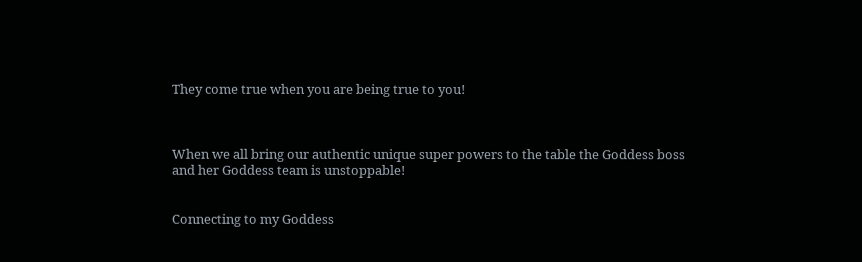They come true when you are being true to you!



When we all bring our authentic unique super powers to the table the Goddess boss and her Goddess team is unstoppable!


Connecting to my Goddess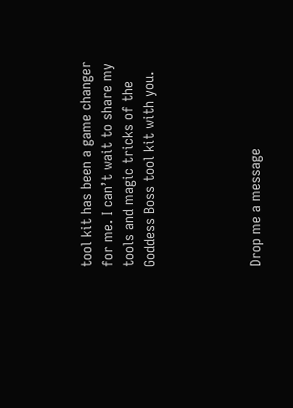tool kit has been a game changer for me. I can’t wait to share my tools and magic tricks of the Goddess Boss tool kit with you.




Drop me a message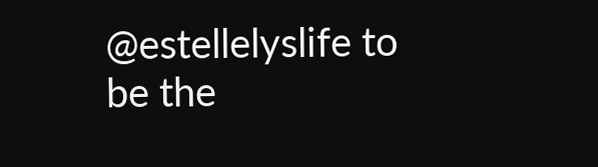@estellelyslife to be the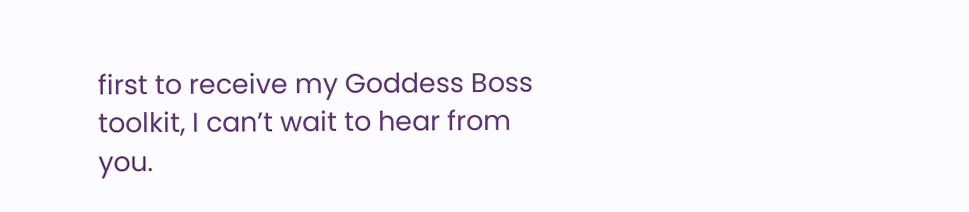first to receive my Goddess Boss toolkit, I can’t wait to hear from you.